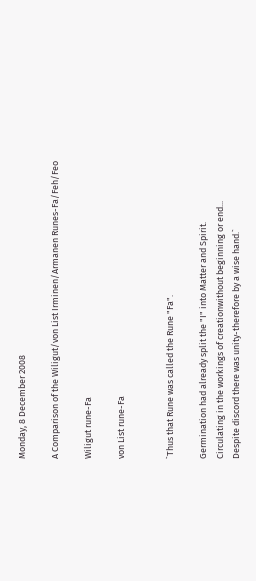Monday, 8 December 2008

A Comparison of the Wiligut/von List Irminen/Armanen Runes-Fa/Feh/Feo

Wiligut rune-Fa

von List rune-Fa


`Thus that Rune was called the Rune "Fa".

Germination had already split the "I" into Matter and Spirit.
Circulating in the workings of creationwithout beginning or end...
Despite discord there was unity-therefore by a wise hand.`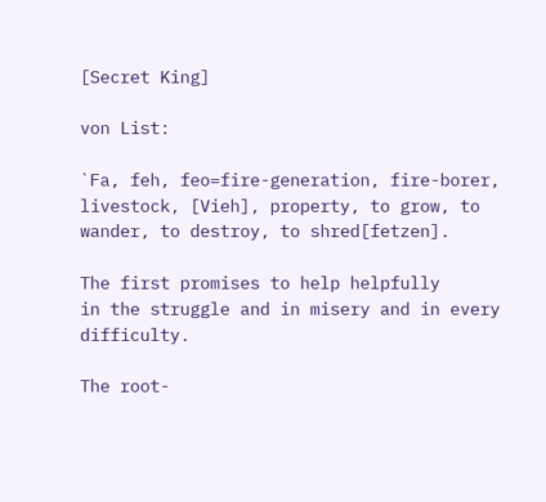[Secret King]

von List:

`Fa, feh, feo=fire-generation, fire-borer, livestock, [Vieh], property, to grow, to wander, to destroy, to shred[fetzen].

The first promises to help helpfully
in the struggle and in misery and in every difficulty.

The root-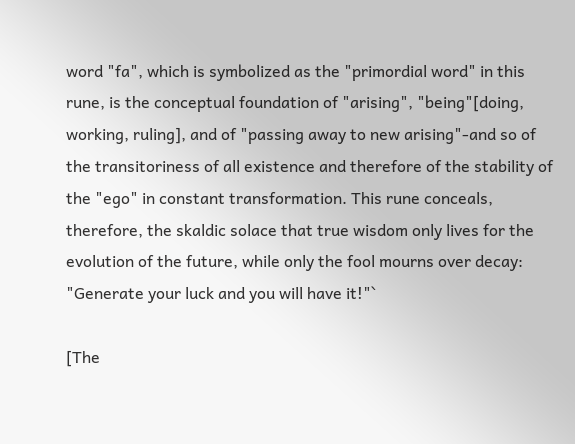word "fa", which is symbolized as the "primordial word" in this rune, is the conceptual foundation of "arising", "being"[doing, working, ruling], and of "passing away to new arising"-and so of the transitoriness of all existence and therefore of the stability of the "ego" in constant transformation. This rune conceals, therefore, the skaldic solace that true wisdom only lives for the evolution of the future, while only the fool mourns over decay: "Generate your luck and you will have it!"`

[The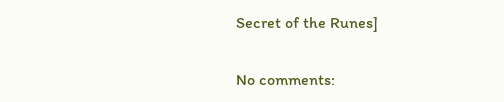Secret of the Runes]

No comments: